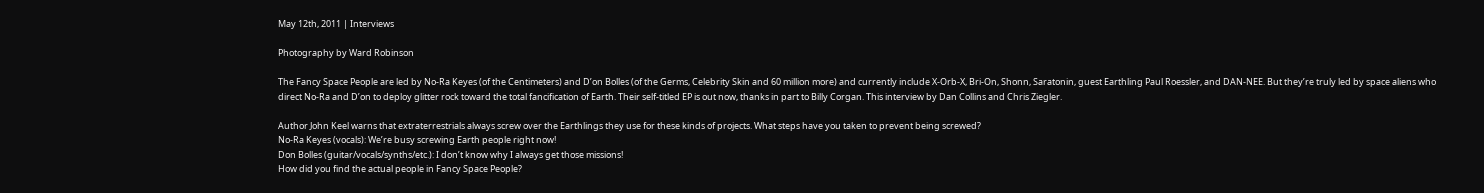May 12th, 2011 | Interviews

Photography by Ward Robinson

The Fancy Space People are led by No-Ra Keyes (of the Centimeters) and D’on Bolles (of the Germs, Celebrity Skin and 60 million more) and currently include X-Orb-X, Bri-On, Shonn, Saratonin, guest Earthling Paul Roessler, and DAN-NEE. But they’re truly led by space aliens who direct No-Ra and D’on to deploy glitter rock toward the total fancification of Earth. Their self-titled EP is out now, thanks in part to Billy Corgan. This interview by Dan Collins and Chris Ziegler.

Author John Keel warns that extraterrestrials always screw over the Earthlings they use for these kinds of projects. What steps have you taken to prevent being screwed?
No-Ra Keyes (vocals): We’re busy screwing Earth people right now!
Don Bolles (guitar/vocals/synths/etc.): I don’t know why I always get those missions!
How did you find the actual people in Fancy Space People?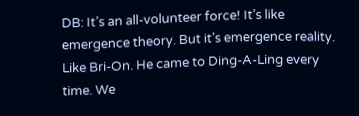DB: It’s an all-volunteer force! It’s like emergence theory. But it’s emergence reality. Like Bri-On. He came to Ding-A-Ling every time. We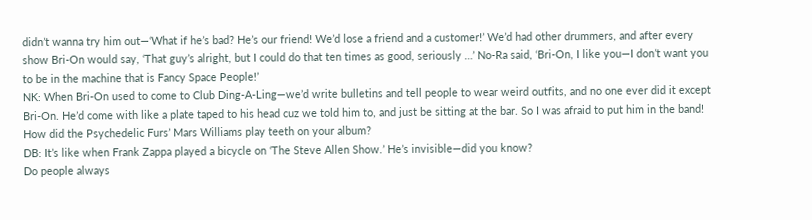didn’t wanna try him out—‘What if he’s bad? He’s our friend! We’d lose a friend and a customer!’ We’d had other drummers, and after every show Bri-On would say, ‘That guy’s alright, but I could do that ten times as good, seriously …’ No-Ra said, ‘Bri-On, I like you—I don’t want you to be in the machine that is Fancy Space People!’
NK: When Bri-On used to come to Club Ding-A-Ling—we’d write bulletins and tell people to wear weird outfits, and no one ever did it except Bri-On. He’d come with like a plate taped to his head cuz we told him to, and just be sitting at the bar. So I was afraid to put him in the band!
How did the Psychedelic Furs’ Mars Williams play teeth on your album?
DB: It’s like when Frank Zappa played a bicycle on ‘The Steve Allen Show.’ He’s invisible—did you know?
Do people always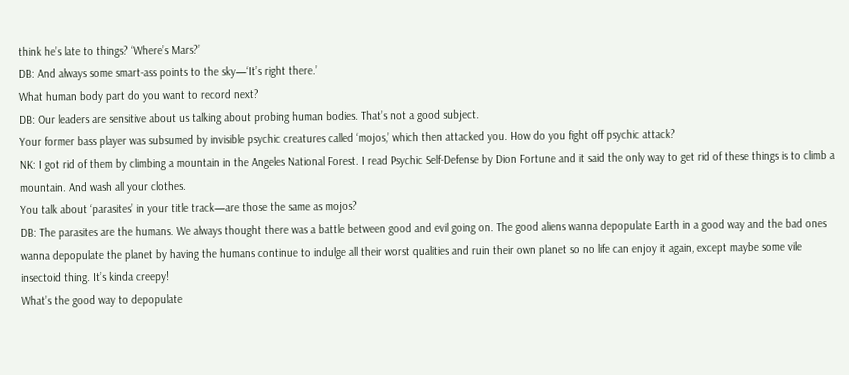think he’s late to things? ‘Where’s Mars?’
DB: And always some smart-ass points to the sky—‘It’s right there.’
What human body part do you want to record next?
DB: Our leaders are sensitive about us talking about probing human bodies. That’s not a good subject.
Your former bass player was subsumed by invisible psychic creatures called ‘mojos,’ which then attacked you. How do you fight off psychic attack?
NK: I got rid of them by climbing a mountain in the Angeles National Forest. I read Psychic Self-Defense by Dion Fortune and it said the only way to get rid of these things is to climb a mountain. And wash all your clothes.
You talk about ‘parasites’ in your title track—are those the same as mojos?
DB: The parasites are the humans. We always thought there was a battle between good and evil going on. The good aliens wanna depopulate Earth in a good way and the bad ones wanna depopulate the planet by having the humans continue to indulge all their worst qualities and ruin their own planet so no life can enjoy it again, except maybe some vile insectoid thing. It’s kinda creepy!
What’s the good way to depopulate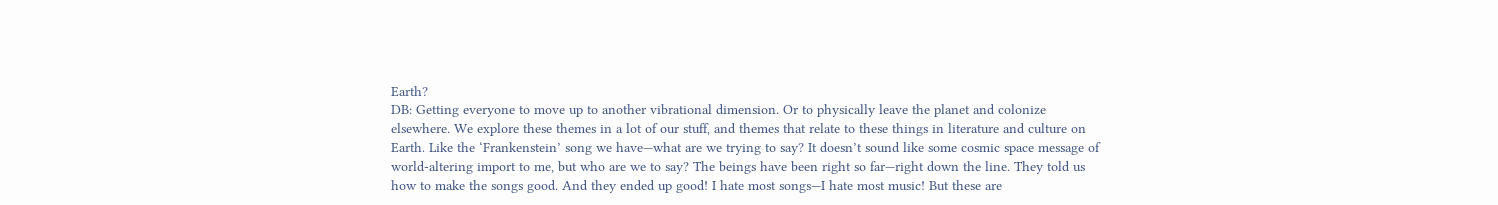Earth?
DB: Getting everyone to move up to another vibrational dimension. Or to physically leave the planet and colonize elsewhere. We explore these themes in a lot of our stuff, and themes that relate to these things in literature and culture on Earth. Like the ‘Frankenstein’ song we have—what are we trying to say? It doesn’t sound like some cosmic space message of world-altering import to me, but who are we to say? The beings have been right so far—right down the line. They told us how to make the songs good. And they ended up good! I hate most songs—I hate most music! But these are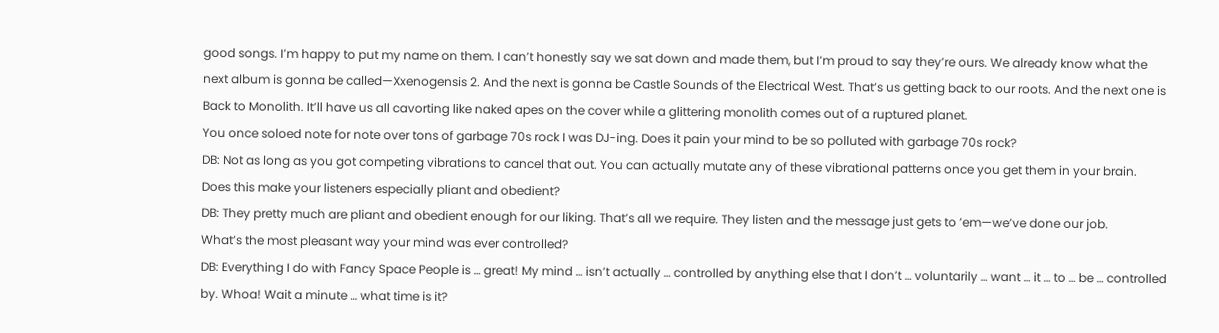good songs. I’m happy to put my name on them. I can’t honestly say we sat down and made them, but I’m proud to say they’re ours. We already know what the next album is gonna be called—Xxenogensis 2. And the next is gonna be Castle Sounds of the Electrical West. That’s us getting back to our roots. And the next one is Back to Monolith. It’ll have us all cavorting like naked apes on the cover while a glittering monolith comes out of a ruptured planet.
You once soloed note for note over tons of garbage 70s rock I was DJ-ing. Does it pain your mind to be so polluted with garbage 70s rock?
DB: Not as long as you got competing vibrations to cancel that out. You can actually mutate any of these vibrational patterns once you get them in your brain.
Does this make your listeners especially pliant and obedient?
DB: They pretty much are pliant and obedient enough for our liking. That’s all we require. They listen and the message just gets to ’em—we’ve done our job.
What’s the most pleasant way your mind was ever controlled?
DB: Everything I do with Fancy Space People is … great! My mind … isn’t actually … controlled by anything else that I don’t … voluntarily … want … it … to … be … controlled by. Whoa! Wait a minute … what time is it?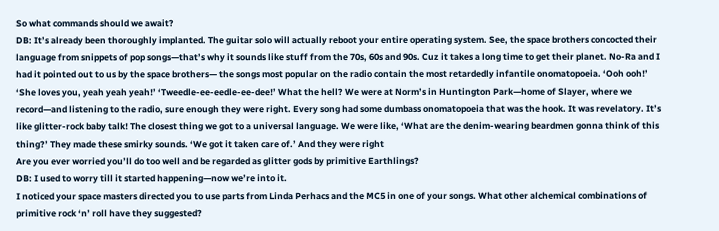So what commands should we await?
DB: It’s already been thoroughly implanted. The guitar solo will actually reboot your entire operating system. See, the space brothers concocted their language from snippets of pop songs—that’s why it sounds like stuff from the 70s, 60s and 90s. Cuz it takes a long time to get their planet. No-Ra and I had it pointed out to us by the space brothers— the songs most popular on the radio contain the most retardedly infantile onomatopoeia. ‘Ooh ooh!’ ‘She loves you, yeah yeah yeah!’ ‘Tweedle-ee-eedle-ee-dee!’ What the hell? We were at Norm’s in Huntington Park—home of Slayer, where we record—and listening to the radio, sure enough they were right. Every song had some dumbass onomatopoeia that was the hook. It was revelatory. It’s like glitter-rock baby talk! The closest thing we got to a universal language. We were like, ‘What are the denim-wearing beardmen gonna think of this thing?’ They made these smirky sounds. ‘We got it taken care of.’ And they were right
Are you ever worried you’ll do too well and be regarded as glitter gods by primitive Earthlings?
DB: I used to worry till it started happening—now we’re into it.
I noticed your space masters directed you to use parts from Linda Perhacs and the MC5 in one of your songs. What other alchemical combinations of primitive rock ‘n’ roll have they suggested?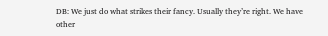DB: We just do what strikes their fancy. Usually they’re right. We have other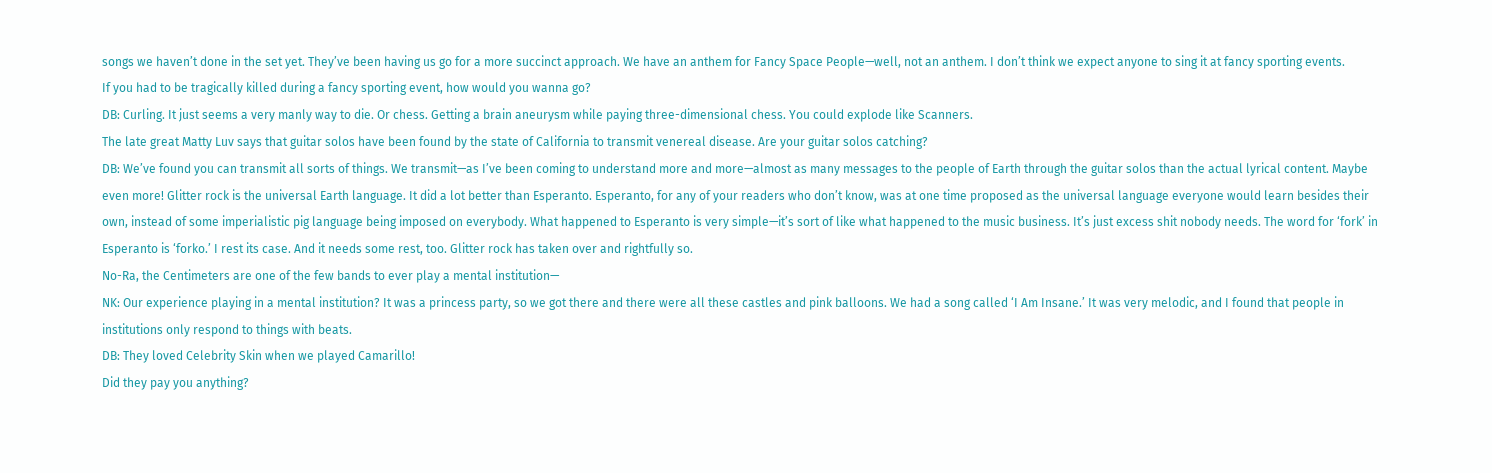songs we haven’t done in the set yet. They’ve been having us go for a more succinct approach. We have an anthem for Fancy Space People—well, not an anthem. I don’t think we expect anyone to sing it at fancy sporting events.
If you had to be tragically killed during a fancy sporting event, how would you wanna go?
DB: Curling. It just seems a very manly way to die. Or chess. Getting a brain aneurysm while paying three-dimensional chess. You could explode like Scanners.
The late great Matty Luv says that guitar solos have been found by the state of California to transmit venereal disease. Are your guitar solos catching?
DB: We’ve found you can transmit all sorts of things. We transmit—as I’ve been coming to understand more and more—almost as many messages to the people of Earth through the guitar solos than the actual lyrical content. Maybe even more! Glitter rock is the universal Earth language. It did a lot better than Esperanto. Esperanto, for any of your readers who don’t know, was at one time proposed as the universal language everyone would learn besides their own, instead of some imperialistic pig language being imposed on everybody. What happened to Esperanto is very simple—it’s sort of like what happened to the music business. It’s just excess shit nobody needs. The word for ‘fork’ in Esperanto is ‘forko.’ I rest its case. And it needs some rest, too. Glitter rock has taken over and rightfully so.
No-Ra, the Centimeters are one of the few bands to ever play a mental institution—
NK: Our experience playing in a mental institution? It was a princess party, so we got there and there were all these castles and pink balloons. We had a song called ‘I Am Insane.’ It was very melodic, and I found that people in institutions only respond to things with beats.
DB: They loved Celebrity Skin when we played Camarillo!
Did they pay you anything?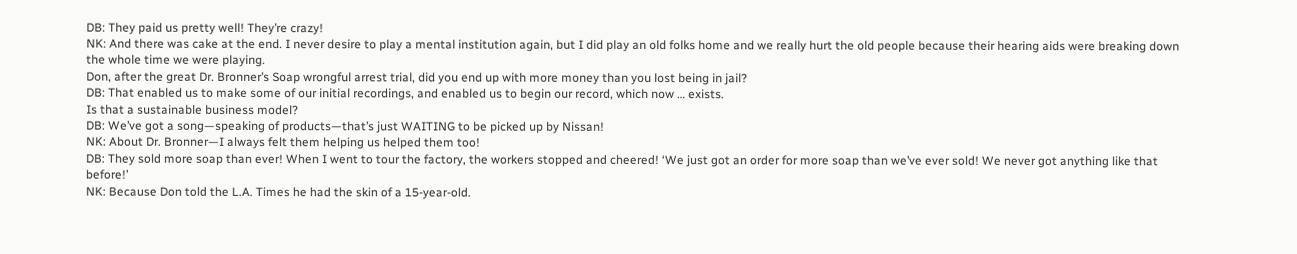DB: They paid us pretty well! They’re crazy!
NK: And there was cake at the end. I never desire to play a mental institution again, but I did play an old folks home and we really hurt the old people because their hearing aids were breaking down the whole time we were playing.
Don, after the great Dr. Bronner’s Soap wrongful arrest trial, did you end up with more money than you lost being in jail?
DB: That enabled us to make some of our initial recordings, and enabled us to begin our record, which now … exists.
Is that a sustainable business model?
DB: We’ve got a song—speaking of products—that’s just WAITING to be picked up by Nissan!
NK: About Dr. Bronner—I always felt them helping us helped them too!
DB: They sold more soap than ever! When I went to tour the factory, the workers stopped and cheered! ‘We just got an order for more soap than we’ve ever sold! We never got anything like that before!’
NK: Because Don told the L.A. Times he had the skin of a 15-year-old.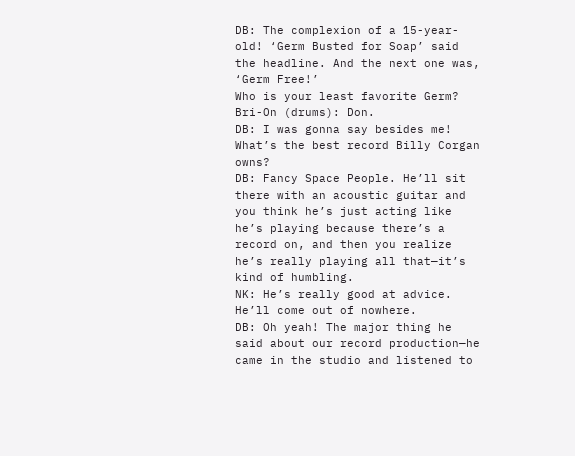DB: The complexion of a 15-year-old! ‘Germ Busted for Soap’ said the headline. And the next one was, ‘Germ Free!’
Who is your least favorite Germ?
Bri-On (drums): Don.
DB: I was gonna say besides me!
What’s the best record Billy Corgan owns?
DB: Fancy Space People. He’ll sit there with an acoustic guitar and you think he’s just acting like he’s playing because there’s a record on, and then you realize he’s really playing all that—it’s kind of humbling.
NK: He’s really good at advice. He’ll come out of nowhere.
DB: Oh yeah! The major thing he said about our record production—he came in the studio and listened to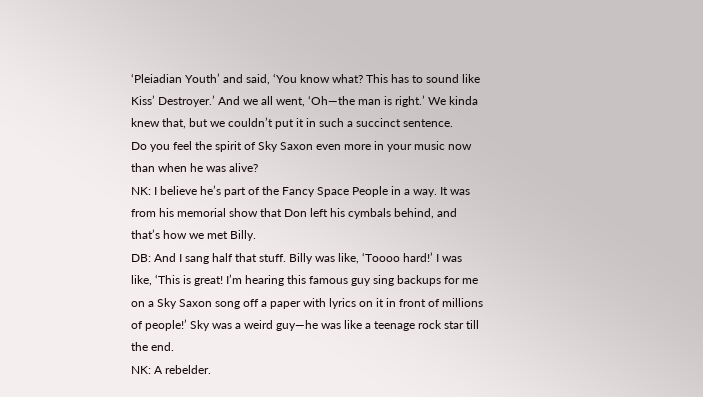‘Pleiadian Youth’ and said, ‘You know what? This has to sound like Kiss’ Destroyer.’ And we all went, ‘Oh—the man is right.’ We kinda knew that, but we couldn’t put it in such a succinct sentence.
Do you feel the spirit of Sky Saxon even more in your music now than when he was alive?
NK: I believe he’s part of the Fancy Space People in a way. It was from his memorial show that Don left his cymbals behind, and that’s how we met Billy.
DB: And I sang half that stuff. Billy was like, ‘Toooo hard!’ I was like, ‘This is great! I’m hearing this famous guy sing backups for me on a Sky Saxon song off a paper with lyrics on it in front of millions of people!’ Sky was a weird guy—he was like a teenage rock star till the end.
NK: A rebelder.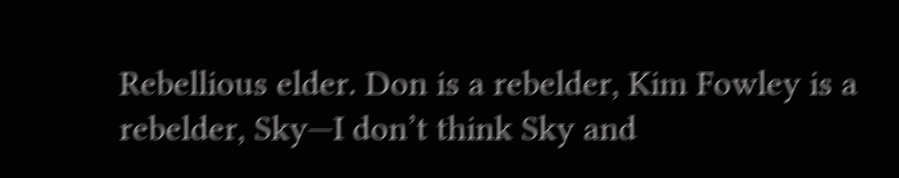Rebellious elder. Don is a rebelder, Kim Fowley is a rebelder, Sky—I don’t think Sky and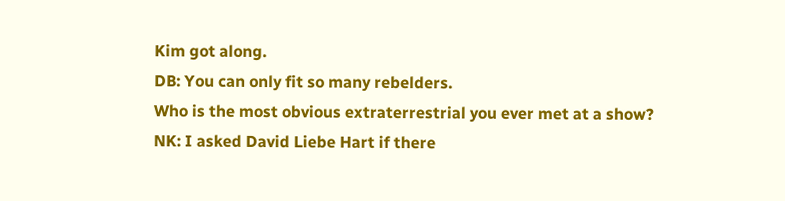Kim got along.
DB: You can only fit so many rebelders.
Who is the most obvious extraterrestrial you ever met at a show?
NK: I asked David Liebe Hart if there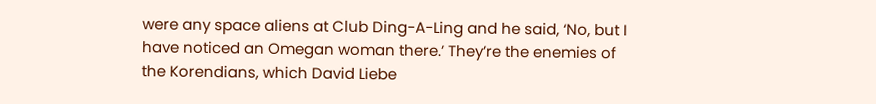were any space aliens at Club Ding-A-Ling and he said, ‘No, but I have noticed an Omegan woman there.’ They’re the enemies of the Korendians, which David Liebe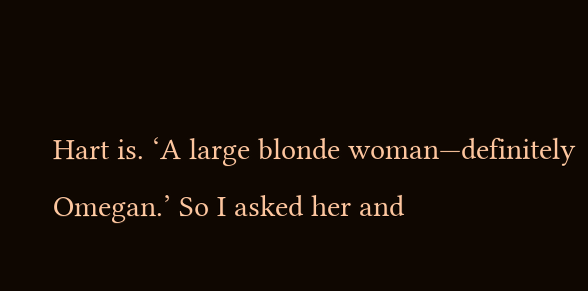Hart is. ‘A large blonde woman—definitely Omegan.’ So I asked her and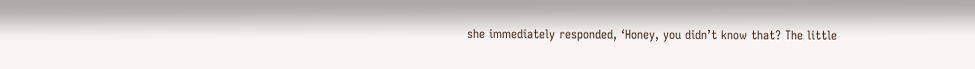she immediately responded, ‘Honey, you didn’t know that? The little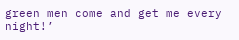green men come and get me every night!’